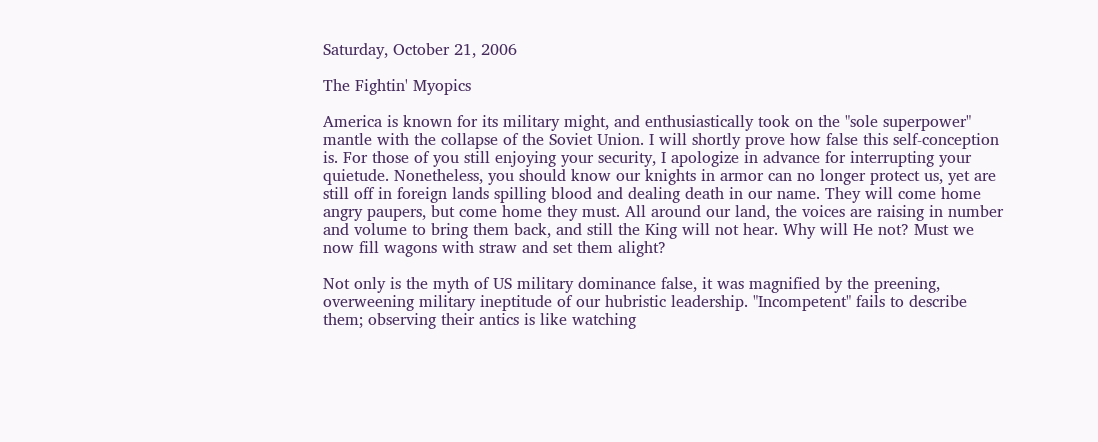Saturday, October 21, 2006

The Fightin' Myopics

America is known for its military might, and enthusiastically took on the "sole superpower" mantle with the collapse of the Soviet Union. I will shortly prove how false this self-conception is. For those of you still enjoying your security, I apologize in advance for interrupting your quietude. Nonetheless, you should know our knights in armor can no longer protect us, yet are still off in foreign lands spilling blood and dealing death in our name. They will come home angry paupers, but come home they must. All around our land, the voices are raising in number and volume to bring them back, and still the King will not hear. Why will He not? Must we now fill wagons with straw and set them alight?

Not only is the myth of US military dominance false, it was magnified by the preening, overweening military ineptitude of our hubristic leadership. "Incompetent" fails to describe them; observing their antics is like watching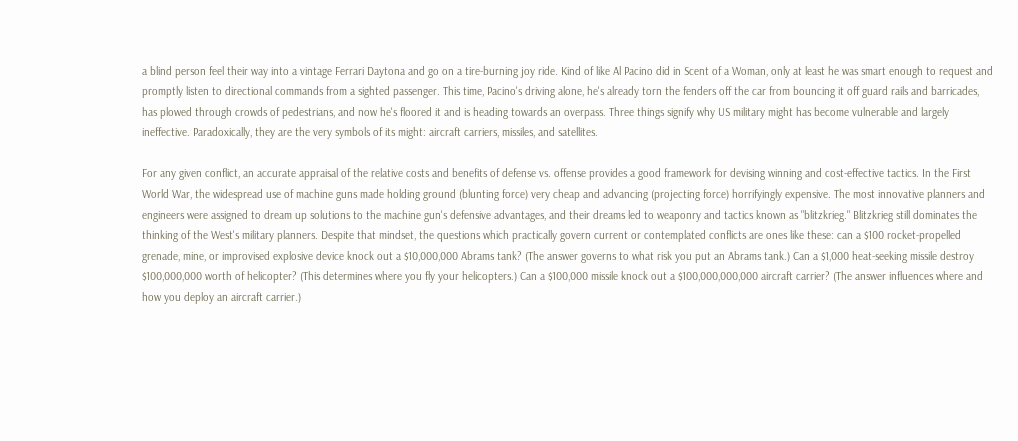a blind person feel their way into a vintage Ferrari Daytona and go on a tire-burning joy ride. Kind of like Al Pacino did in Scent of a Woman, only at least he was smart enough to request and promptly listen to directional commands from a sighted passenger. This time, Pacino's driving alone, he's already torn the fenders off the car from bouncing it off guard rails and barricades, has plowed through crowds of pedestrians, and now he's floored it and is heading towards an overpass. Three things signify why US military might has become vulnerable and largely ineffective. Paradoxically, they are the very symbols of its might: aircraft carriers, missiles, and satellites.

For any given conflict, an accurate appraisal of the relative costs and benefits of defense vs. offense provides a good framework for devising winning and cost-effective tactics. In the First World War, the widespread use of machine guns made holding ground (blunting force) very cheap and advancing (projecting force) horrifyingly expensive. The most innovative planners and engineers were assigned to dream up solutions to the machine gun's defensive advantages, and their dreams led to weaponry and tactics known as "blitzkrieg." Blitzkrieg still dominates the thinking of the West's military planners. Despite that mindset, the questions which practically govern current or contemplated conflicts are ones like these: can a $100 rocket-propelled grenade, mine, or improvised explosive device knock out a $10,000,000 Abrams tank? (The answer governs to what risk you put an Abrams tank.) Can a $1,000 heat-seeking missile destroy $100,000,000 worth of helicopter? (This determines where you fly your helicopters.) Can a $100,000 missile knock out a $100,000,000,000 aircraft carrier? (The answer influences where and how you deploy an aircraft carrier.)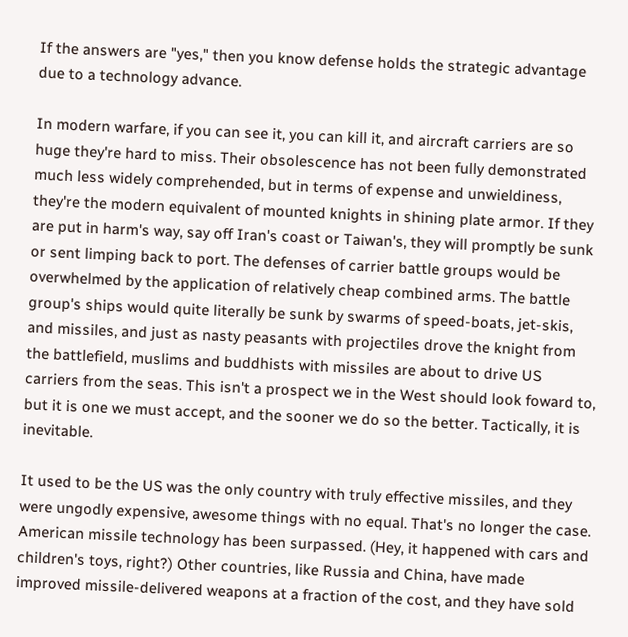If the answers are "yes," then you know defense holds the strategic advantage due to a technology advance.

In modern warfare, if you can see it, you can kill it, and aircraft carriers are so huge they're hard to miss. Their obsolescence has not been fully demonstrated much less widely comprehended, but in terms of expense and unwieldiness, they're the modern equivalent of mounted knights in shining plate armor. If they are put in harm's way, say off Iran's coast or Taiwan's, they will promptly be sunk or sent limping back to port. The defenses of carrier battle groups would be overwhelmed by the application of relatively cheap combined arms. The battle group's ships would quite literally be sunk by swarms of speed-boats, jet-skis, and missiles, and just as nasty peasants with projectiles drove the knight from the battlefield, muslims and buddhists with missiles are about to drive US carriers from the seas. This isn't a prospect we in the West should look foward to, but it is one we must accept, and the sooner we do so the better. Tactically, it is inevitable.

It used to be the US was the only country with truly effective missiles, and they were ungodly expensive, awesome things with no equal. That's no longer the case. American missile technology has been surpassed. (Hey, it happened with cars and children's toys, right?) Other countries, like Russia and China, have made improved missile-delivered weapons at a fraction of the cost, and they have sold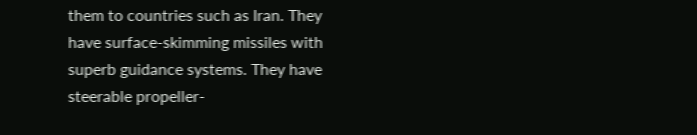them to countries such as Iran. They have surface-skimming missiles with superb guidance systems. They have steerable propeller-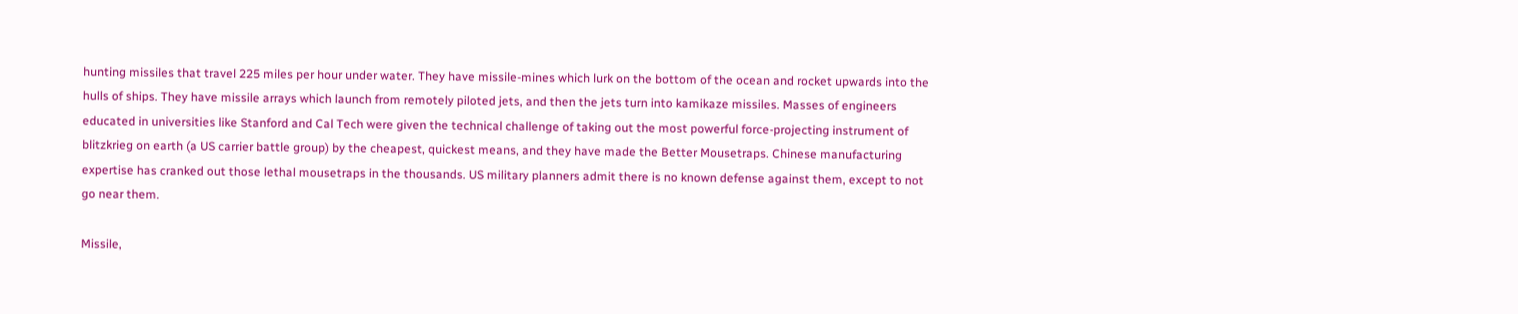hunting missiles that travel 225 miles per hour under water. They have missile-mines which lurk on the bottom of the ocean and rocket upwards into the hulls of ships. They have missile arrays which launch from remotely piloted jets, and then the jets turn into kamikaze missiles. Masses of engineers educated in universities like Stanford and Cal Tech were given the technical challenge of taking out the most powerful force-projecting instrument of blitzkrieg on earth (a US carrier battle group) by the cheapest, quickest means, and they have made the Better Mousetraps. Chinese manufacturing expertise has cranked out those lethal mousetraps in the thousands. US military planners admit there is no known defense against them, except to not go near them.

Missile,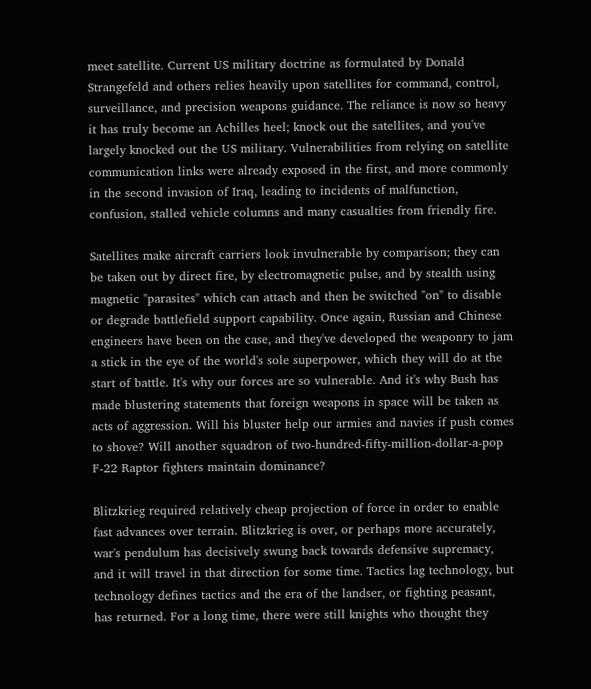meet satellite. Current US military doctrine as formulated by Donald Strangefeld and others relies heavily upon satellites for command, control, surveillance, and precision weapons guidance. The reliance is now so heavy it has truly become an Achilles heel; knock out the satellites, and you've largely knocked out the US military. Vulnerabilities from relying on satellite communication links were already exposed in the first, and more commonly in the second invasion of Iraq, leading to incidents of malfunction, confusion, stalled vehicle columns and many casualties from friendly fire.

Satellites make aircraft carriers look invulnerable by comparison; they can be taken out by direct fire, by electromagnetic pulse, and by stealth using magnetic "parasites" which can attach and then be switched "on" to disable or degrade battlefield support capability. Once again, Russian and Chinese engineers have been on the case, and they've developed the weaponry to jam a stick in the eye of the world's sole superpower, which they will do at the start of battle. It's why our forces are so vulnerable. And it's why Bush has made blustering statements that foreign weapons in space will be taken as acts of aggression. Will his bluster help our armies and navies if push comes to shove? Will another squadron of two-hundred-fifty-million-dollar-a-pop F-22 Raptor fighters maintain dominance?

Blitzkrieg required relatively cheap projection of force in order to enable fast advances over terrain. Blitzkrieg is over, or perhaps more accurately, war's pendulum has decisively swung back towards defensive supremacy, and it will travel in that direction for some time. Tactics lag technology, but technology defines tactics and the era of the landser, or fighting peasant, has returned. For a long time, there were still knights who thought they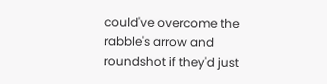could've overcome the rabble's arrow and roundshot if they'd just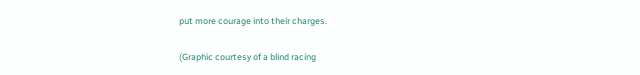put more courage into their charges.

(Graphic courtesy of a blind racing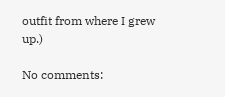outfit from where I grew up.)

No comments: